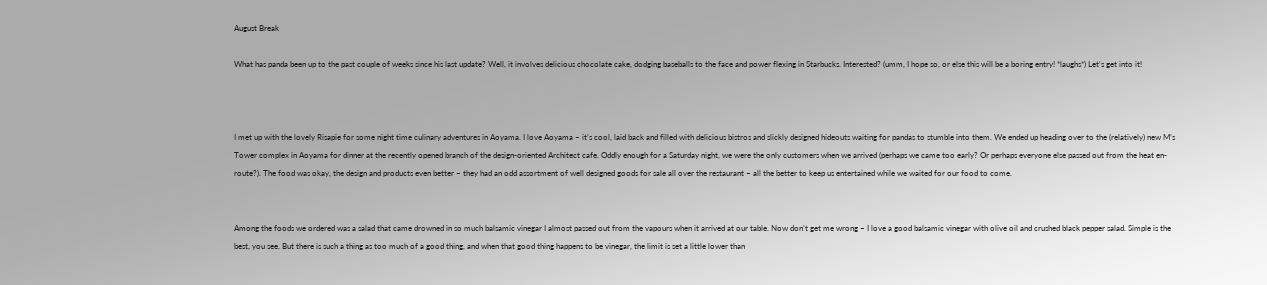August Break

What has panda been up to the past couple of weeks since his last update? Well, it involves delicious chocolate cake, dodging baseballs to the face and power flexing in Starbucks. Interested? (umm, I hope so, or else this will be a boring entry! *laughs*) Let’s get into it!



I met up with the lovely Risapie for some night time culinary adventures in Aoyama. I love Aoyama – it’s cool, laid back and filled with delicious bistros and slickly designed hideouts waiting for pandas to stumble into them. We ended up heading over to the (relatively) new M’s Tower complex in Aoyama for dinner at the recently opened branch of the design-oriented Architect cafe. Oddly enough for a Saturday night, we were the only customers when we arrived (perhaps we came too early? Or perhaps everyone else passed out from the heat en-route?). The food was okay, the design and products even better – they had an odd assortment of well designed goods for sale all over the restaurant – all the better to keep us entertained while we waited for our food to come.


Among the foods we ordered was a salad that came drowned in so much balsamic vinegar I almost passed out from the vapours when it arrived at our table. Now don’t get me wrong – I love a good balsamic vinegar with olive oil and crushed black pepper salad. Simple is the best, you see. But there is such a thing as too much of a good thing, and when that good thing happens to be vinegar, the limit is set a little lower than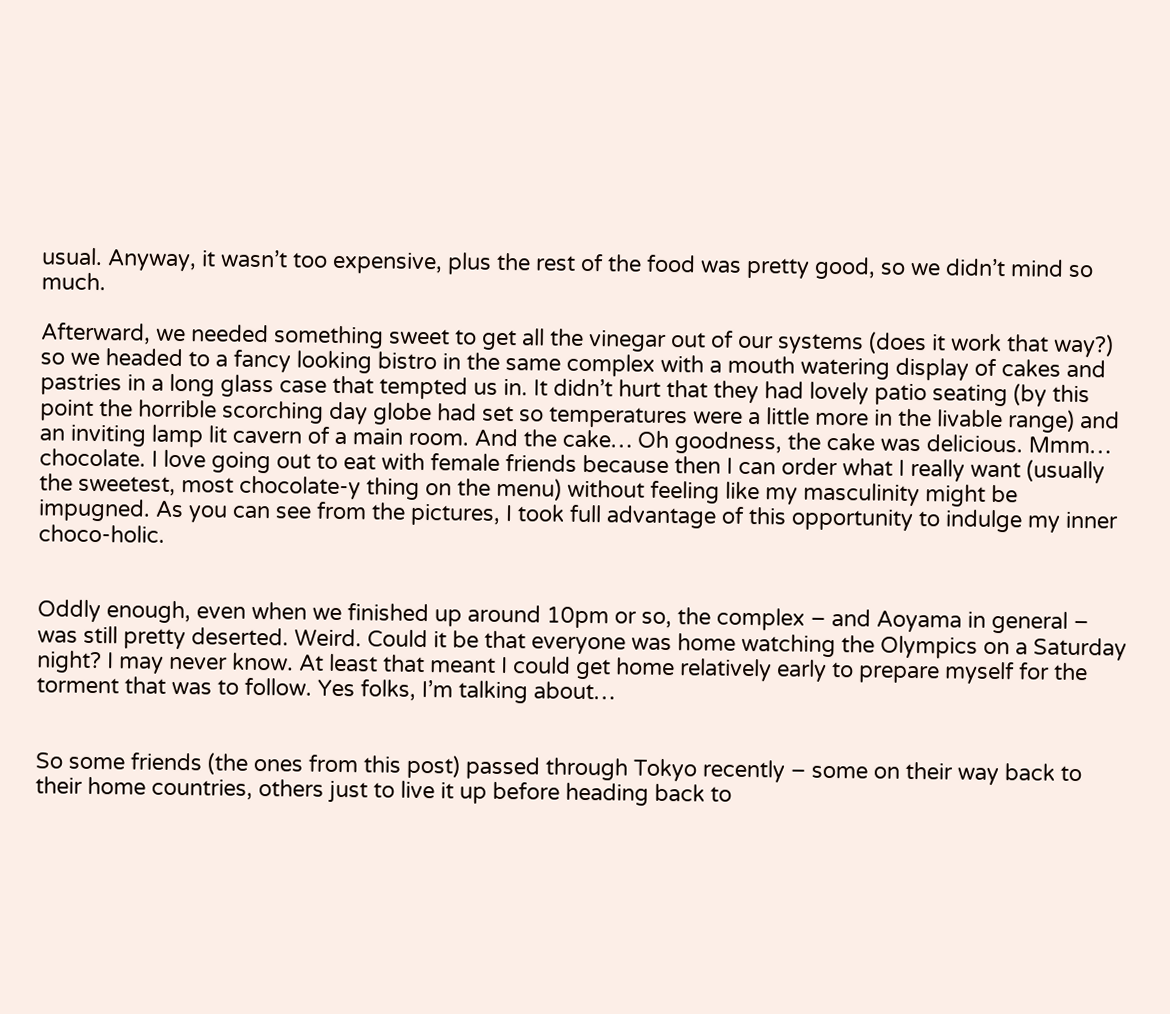usual. Anyway, it wasn’t too expensive, plus the rest of the food was pretty good, so we didn’t mind so much.

Afterward, we needed something sweet to get all the vinegar out of our systems (does it work that way?) so we headed to a fancy looking bistro in the same complex with a mouth watering display of cakes and pastries in a long glass case that tempted us in. It didn’t hurt that they had lovely patio seating (by this point the horrible scorching day globe had set so temperatures were a little more in the livable range) and an inviting lamp lit cavern of a main room. And the cake… Oh goodness, the cake was delicious. Mmm… chocolate. I love going out to eat with female friends because then I can order what I really want (usually the sweetest, most chocolate-y thing on the menu) without feeling like my masculinity might be impugned. As you can see from the pictures, I took full advantage of this opportunity to indulge my inner choco-holic.


Oddly enough, even when we finished up around 10pm or so, the complex – and Aoyama in general – was still pretty deserted. Weird. Could it be that everyone was home watching the Olympics on a Saturday night? I may never know. At least that meant I could get home relatively early to prepare myself for the torment that was to follow. Yes folks, I’m talking about…


So some friends (the ones from this post) passed through Tokyo recently – some on their way back to their home countries, others just to live it up before heading back to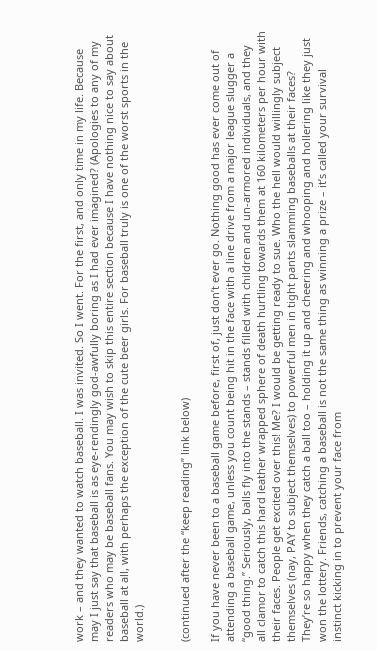work – and they wanted to watch baseball. I was invited. So I went. For the first, and only time in my life. Because may I just say that baseball is as eye-rendingly god-awfully boring as I had ever imagined? (Apologies to any of my readers who may be baseball fans. You may wish to skip this entire section because I have nothing nice to say about baseball at all, with perhaps the exception of the cute beer girls. For baseball truly is one of the worst sports in the world.)


(continued after the “keep reading” link below)

If you have never been to a baseball game before, first of, just don’t ever go. Nothing good has ever come out of attending a baseball game, unless you count being hit in the face with a line drive from a major league slugger a “good thing.” Seriously, balls fly into the stands – stands filled with children and un-armored individuals, and they all clamor to catch this hard leather wrapped sphere of death hurtling towards them at 160 kilometers per hour with their faces. People get excited over this! Me? I would be getting ready to sue. Who the hell would willingly subject themselves (nay, PAY to subject themselves) to powerful men in tight pants slamming baseballs at their faces? They’re so happy when they catch a ball too – holding it up and cheering and whooping and hollering like they just won the lottery. Friends, catching a baseball is not the same thing as winning a prize – it’s called your survival instinct kicking in to prevent your face from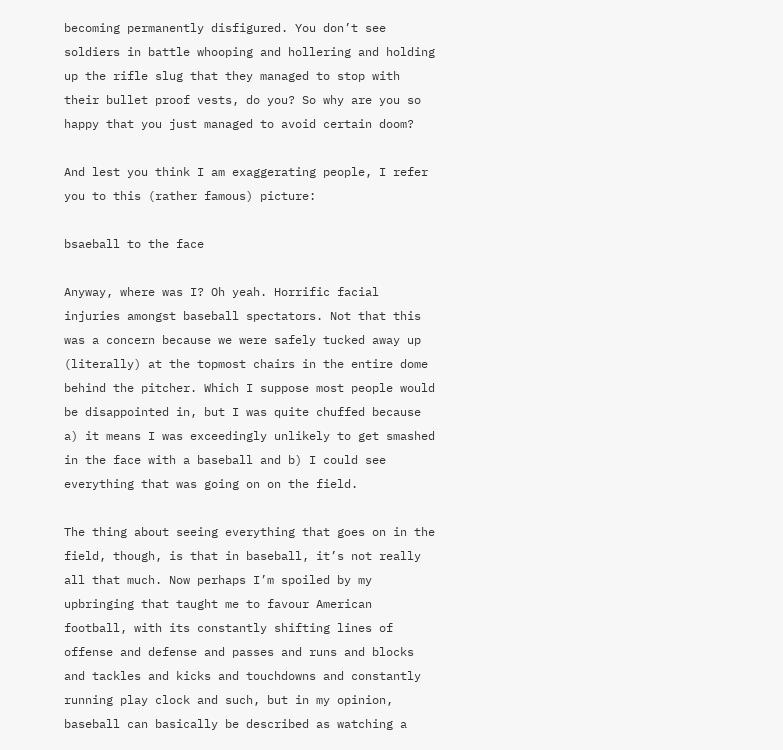becoming permanently disfigured. You don’t see soldiers in battle whooping and hollering and holding up the rifle slug that they managed to stop with their bullet proof vests, do you? So why are you so happy that you just managed to avoid certain doom?

And lest you think I am exaggerating people, I refer you to this (rather famous) picture:

bsaeball to the face

Anyway, where was I? Oh yeah. Horrific facial injuries amongst baseball spectators. Not that this was a concern because we were safely tucked away up (literally) at the topmost chairs in the entire dome behind the pitcher. Which I suppose most people would be disappointed in, but I was quite chuffed because a) it means I was exceedingly unlikely to get smashed in the face with a baseball and b) I could see everything that was going on on the field.

The thing about seeing everything that goes on in the field, though, is that in baseball, it’s not really all that much. Now perhaps I’m spoiled by my upbringing that taught me to favour American football, with its constantly shifting lines of offense and defense and passes and runs and blocks and tackles and kicks and touchdowns and constantly running play clock and such, but in my opinion, baseball can basically be described as watching a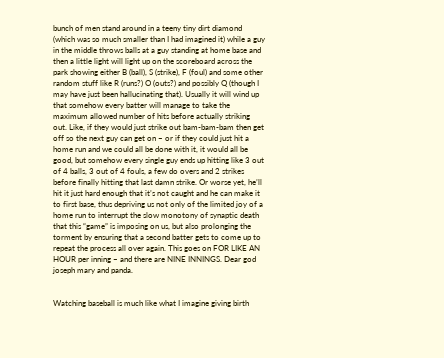bunch of men stand around in a teeny tiny dirt diamond (which was so much smaller than I had imagined it) while a guy in the middle throws balls at a guy standing at home base and then a little light will light up on the scoreboard across the park showing either B (ball), S (strike), F (foul) and some other random stuff like R (runs?) O (outs?) and possibly Q (though I may have just been hallucinating that). Usually it will wind up that somehow every batter will manage to take the maximum allowed number of hits before actually striking out. Like, if they would just strike out bam-bam-bam then get off so the next guy can get on – or if they could just hit a home run and we could all be done with it, it would all be good, but somehow every single guy ends up hitting like 3 out of 4 balls, 3 out of 4 fouls, a few do overs and 2 strikes before finally hitting that last damn strike. Or worse yet, he’ll hit it just hard enough that it’s not caught and he can make it to first base, thus depriving us not only of the limited joy of a home run to interrupt the slow monotony of synaptic death that this “game” is imposing on us, but also prolonging the torment by ensuring that a second batter gets to come up to repeat the process all over again. This goes on FOR LIKE AN HOUR per inning – and there are NINE INNINGS. Dear god joseph mary and panda.


Watching baseball is much like what I imagine giving birth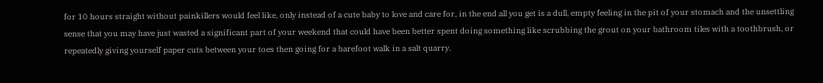for 10 hours straight without painkillers would feel like, only instead of a cute baby to love and care for, in the end all you get is a dull, empty feeling in the pit of your stomach and the unsettling sense that you may have just wasted a significant part of your weekend that could have been better spent doing something like scrubbing the grout on your bathroom tiles with a toothbrush, or repeatedly giving yourself paper cuts between your toes then going for a barefoot walk in a salt quarry.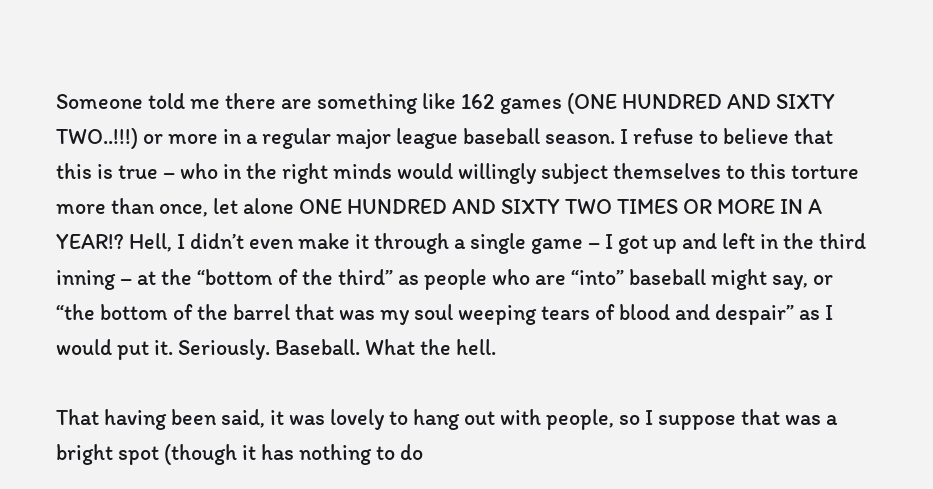Someone told me there are something like 162 games (ONE HUNDRED AND SIXTY TWO..!!!) or more in a regular major league baseball season. I refuse to believe that this is true – who in the right minds would willingly subject themselves to this torture more than once, let alone ONE HUNDRED AND SIXTY TWO TIMES OR MORE IN A YEAR!? Hell, I didn’t even make it through a single game – I got up and left in the third inning – at the “bottom of the third” as people who are “into” baseball might say, or “the bottom of the barrel that was my soul weeping tears of blood and despair” as I would put it. Seriously. Baseball. What the hell.

That having been said, it was lovely to hang out with people, so I suppose that was a bright spot (though it has nothing to do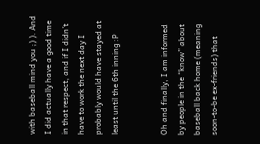with baseball mind you ;) ). And I did actually have a good time in that respect, and if I didn’t have to work the next day I probably would have stayed at least until the 6th inning :P


Oh and finally, I am informed by people in the “know” about baseball back home (meaning soon-to-be ex-friends) that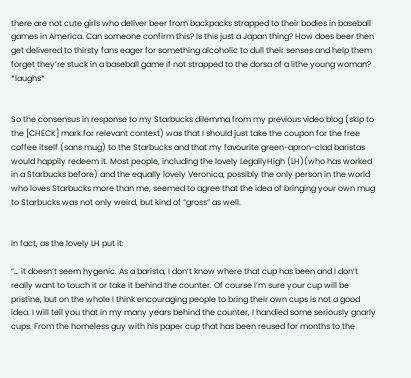there are not cute girls who deliver beer from backpacks strapped to their bodies in baseball games in America. Can someone confirm this? Is this just a Japan thing? How does beer then get delivered to thirsty fans eager for something alcoholic to dull their senses and help them forget they’re stuck in a baseball game if not strapped to the dorsa of a lithe young woman? *laughs*


So the consensus in response to my Starbucks dilemma from my previous video blog (skip to the [CHECK] mark for relevant context) was that I should just take the coupon for the free coffee itself (sans mug) to the Starbucks and that my favourite green-apron-clad baristas would happily redeem it. Most people, including the lovely LegallyHigh (LH)(who has worked in a Starbucks before) and the equally lovely Veronica, possibly the only person in the world who loves Starbucks more than me, seemed to agree that the idea of bringing your own mug to Starbucks was not only weird, but kind of “gross” as well.


In fact, as the lovely LH put it:

“… it doesn’t seem hygenic. As a barista, I don’t know where that cup has been and I don’t really want to touch it or take it behind the counter. Of course I’m sure your cup will be pristine, but on the whole I think encouraging people to bring their own cups is not a good idea. I will tell you that in my many years behind the counter, I handled some seriously gnarly cups. From the homeless guy with his paper cup that has been reused for months to the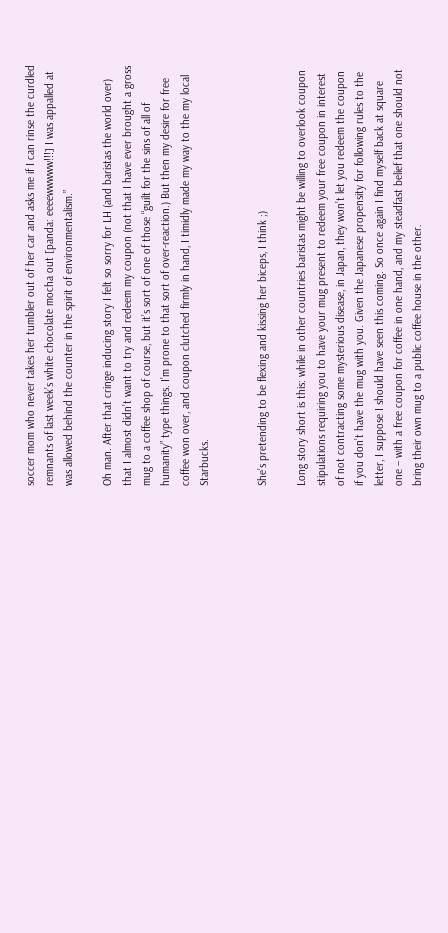soccer mom who never takes her tumbler out of her car and asks me if I can rinse the curdled remnants of last week’s white chocolate mocha out [panda: eeeewwwww!!!] I was appalled at was allowed behind the counter in the spirit of environmentalism.”

Oh man. After that cringe inducing story I felt so sorry for LH (and baristas the world over) that I almost didn’t want to try and redeem my coupon (not that I have ever brought a gross mug to a coffee shop of course, but it’s sort of one of those “guilt for the sins of all of humanity” type things. I’m prone to that sort of over-reaction.) But then my desire for free coffee won over, and coupon clutched firmly in hand, I timidly made my way to the my local Starbucks.


She’s pretending to be flexing and kissing her biceps, I think ;)

Long story short is this: while in other countries baristas might be willing to overlook coupon stipulations requiring you to have your mug present to redeem your free coupon in interest of not contracting some mysterious disease, in Japan, they won’t let you redeem the coupon if you don’t have the mug with you. Given the Japanese propensity for following rules to the letter, I suppose I should have seen this coming. So once again I find myself back at square one – with a free coupon for coffee in one hand, and my steadfast belief that one should not bring their own mug to a public coffee house in the other.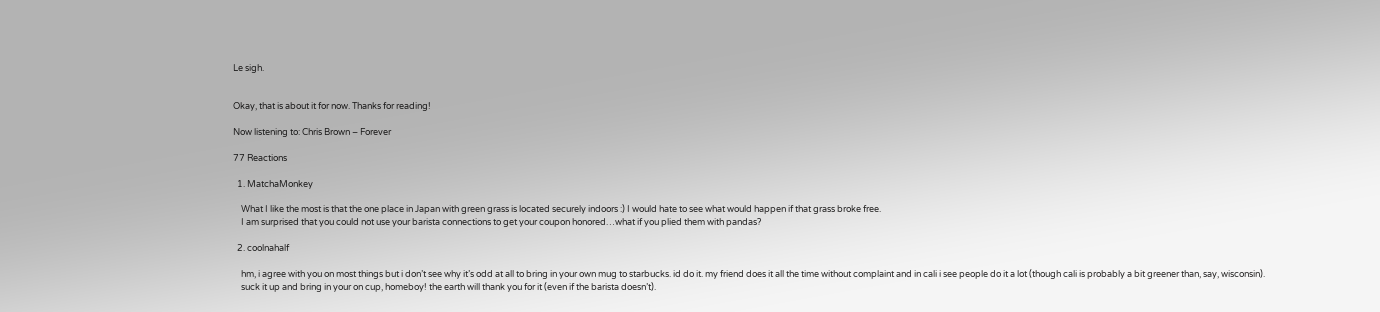Le sigh.


Okay, that is about it for now. Thanks for reading!

Now listening to: Chris Brown – Forever

77 Reactions

  1. MatchaMonkey

    What I like the most is that the one place in Japan with green grass is located securely indoors :) I would hate to see what would happen if that grass broke free.
    I am surprised that you could not use your barista connections to get your coupon honored…what if you plied them with pandas?

  2. coolnahalf

    hm, i agree with you on most things but i don’t see why it’s odd at all to bring in your own mug to starbucks. id do it. my friend does it all the time without complaint and in cali i see people do it a lot (though cali is probably a bit greener than, say, wisconsin).
    suck it up and bring in your on cup, homeboy! the earth will thank you for it (even if the barista doesn’t).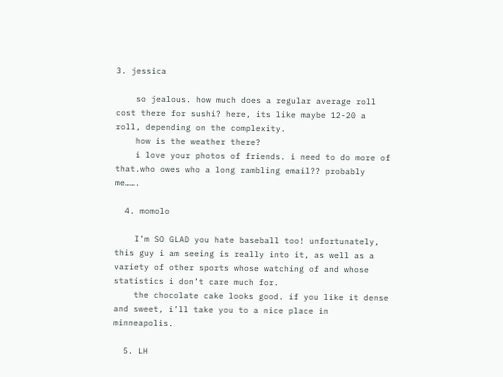3. jessica

    so jealous. how much does a regular average roll cost there for sushi? here, its like maybe 12-20 a roll, depending on the complexity.
    how is the weather there?
    i love your photos of friends. i need to do more of that.who owes who a long rambling email?? probably me…….

  4. momolo

    I’m SO GLAD you hate baseball too! unfortunately, this guy i am seeing is really into it, as well as a variety of other sports whose watching of and whose statistics i don’t care much for.
    the chocolate cake looks good. if you like it dense and sweet, i’ll take you to a nice place in minneapolis.

  5. LH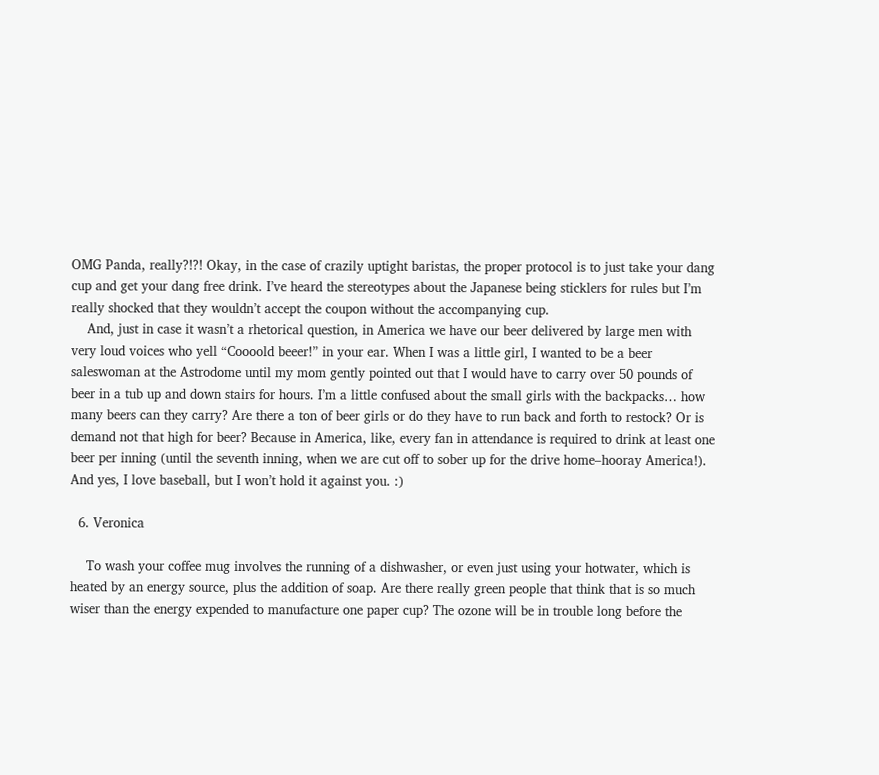OMG Panda, really?!?! Okay, in the case of crazily uptight baristas, the proper protocol is to just take your dang cup and get your dang free drink. I’ve heard the stereotypes about the Japanese being sticklers for rules but I’m really shocked that they wouldn’t accept the coupon without the accompanying cup.
    And, just in case it wasn’t a rhetorical question, in America we have our beer delivered by large men with very loud voices who yell “Coooold beeer!” in your ear. When I was a little girl, I wanted to be a beer saleswoman at the Astrodome until my mom gently pointed out that I would have to carry over 50 pounds of beer in a tub up and down stairs for hours. I’m a little confused about the small girls with the backpacks… how many beers can they carry? Are there a ton of beer girls or do they have to run back and forth to restock? Or is demand not that high for beer? Because in America, like, every fan in attendance is required to drink at least one beer per inning (until the seventh inning, when we are cut off to sober up for the drive home–hooray America!). And yes, I love baseball, but I won’t hold it against you. :)

  6. Veronica

    To wash your coffee mug involves the running of a dishwasher, or even just using your hotwater, which is heated by an energy source, plus the addition of soap. Are there really green people that think that is so much wiser than the energy expended to manufacture one paper cup? The ozone will be in trouble long before the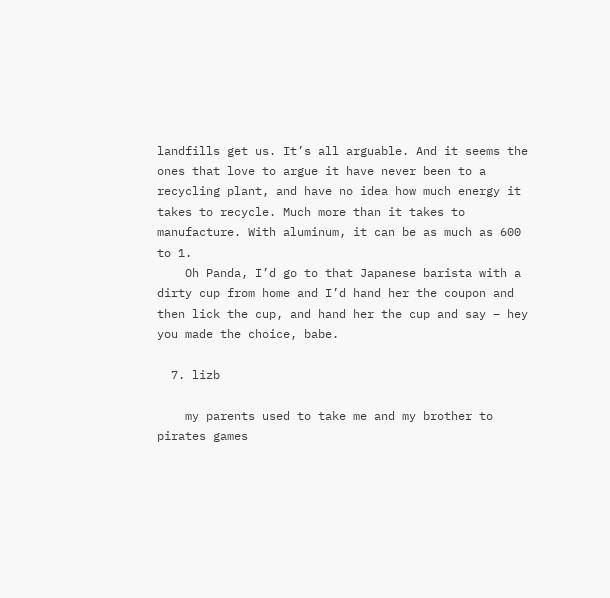landfills get us. It’s all arguable. And it seems the ones that love to argue it have never been to a recycling plant, and have no idea how much energy it takes to recycle. Much more than it takes to manufacture. With aluminum, it can be as much as 600 to 1.
    Oh Panda, I’d go to that Japanese barista with a dirty cup from home and I’d hand her the coupon and then lick the cup, and hand her the cup and say – hey you made the choice, babe.

  7. lizb

    my parents used to take me and my brother to pirates games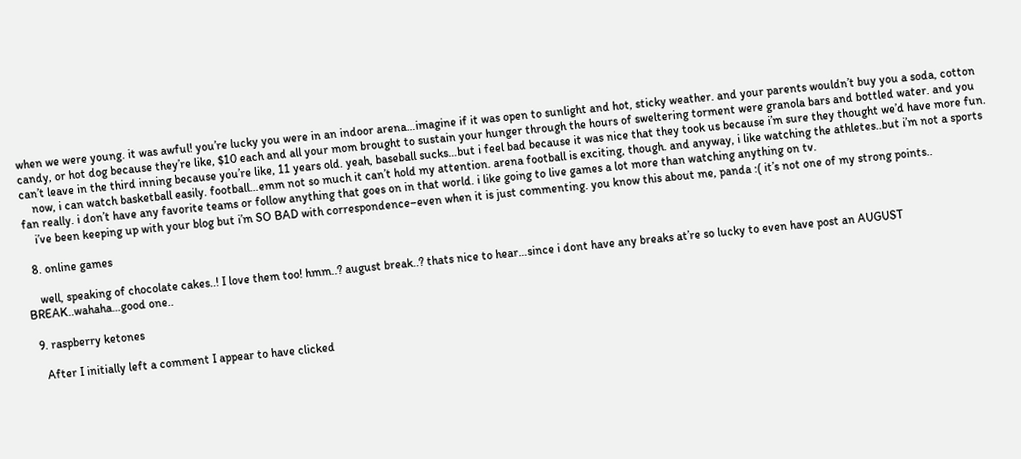when we were young. it was awful! you’re lucky you were in an indoor arena…imagine if it was open to sunlight and hot, sticky weather. and your parents wouldn’t buy you a soda, cotton candy, or hot dog because they’re like, $10 each and all your mom brought to sustain your hunger through the hours of sweltering torment were granola bars and bottled water. and you can’t leave in the third inning because you’re like, 11 years old. yeah, baseball sucks…but i feel bad because it was nice that they took us because i’m sure they thought we’d have more fun.
    now, i can watch basketball easily. football…emm not so much it can’t hold my attention. arena football is exciting, though. and anyway, i like watching the athletes..but i’m not a sports fan really. i don’t have any favorite teams or follow anything that goes on in that world. i like going to live games a lot more than watching anything on tv.
    i’ve been keeping up with your blog but i’m SO BAD with correspondence–even when it is just commenting. you know this about me, panda :( it’s not one of my strong points..

  8. online games

    well, speaking of chocolate cakes..! I love them too! hmm..? august break..? thats nice to hear…since i dont have any breaks at’re so lucky to even have post an AUGUST BREAK..wahaha…good one..

  9. raspberry ketones

    After I initially left a comment I appear to have clicked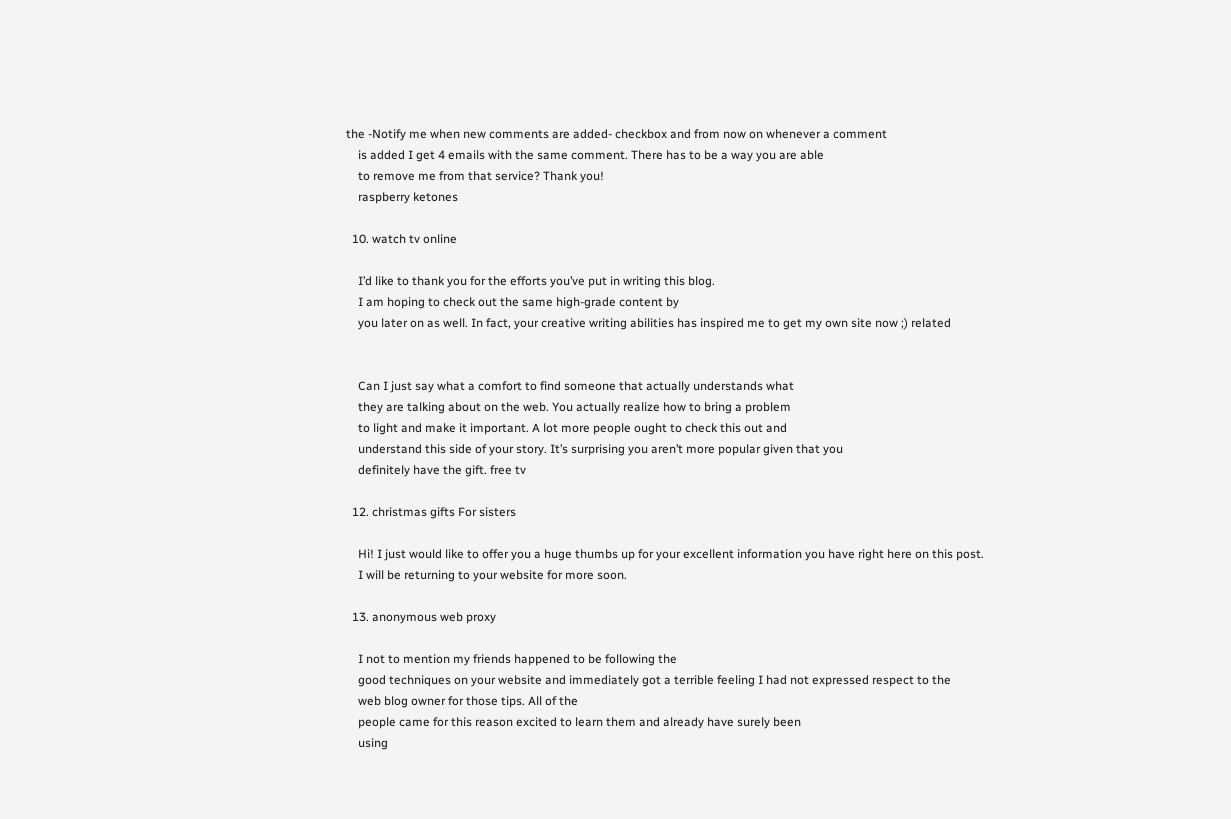the -Notify me when new comments are added- checkbox and from now on whenever a comment
    is added I get 4 emails with the same comment. There has to be a way you are able
    to remove me from that service? Thank you!
    raspberry ketones

  10. watch tv online

    I’d like to thank you for the efforts you’ve put in writing this blog.
    I am hoping to check out the same high-grade content by
    you later on as well. In fact, your creative writing abilities has inspired me to get my own site now ;) related


    Can I just say what a comfort to find someone that actually understands what
    they are talking about on the web. You actually realize how to bring a problem
    to light and make it important. A lot more people ought to check this out and
    understand this side of your story. It’s surprising you aren’t more popular given that you
    definitely have the gift. free tv

  12. christmas gifts For sisters

    Hi! I just would like to offer you a huge thumbs up for your excellent information you have right here on this post.
    I will be returning to your website for more soon.

  13. anonymous web proxy

    I not to mention my friends happened to be following the
    good techniques on your website and immediately got a terrible feeling I had not expressed respect to the
    web blog owner for those tips. All of the
    people came for this reason excited to learn them and already have surely been
    using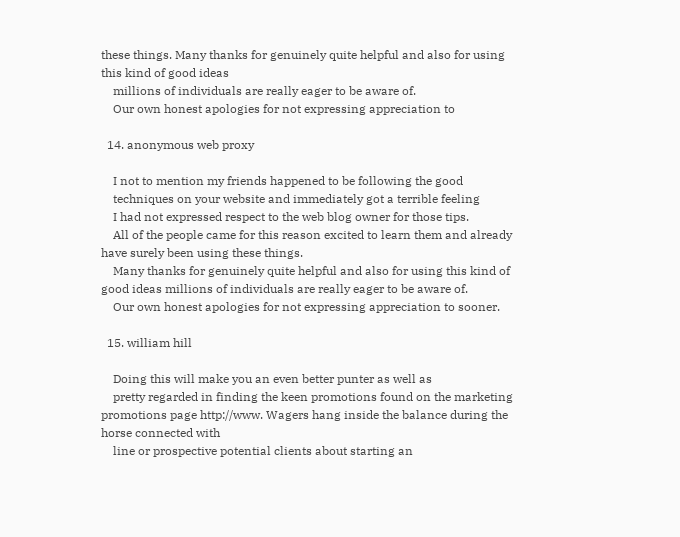these things. Many thanks for genuinely quite helpful and also for using this kind of good ideas
    millions of individuals are really eager to be aware of.
    Our own honest apologies for not expressing appreciation to

  14. anonymous web proxy

    I not to mention my friends happened to be following the good
    techniques on your website and immediately got a terrible feeling
    I had not expressed respect to the web blog owner for those tips.
    All of the people came for this reason excited to learn them and already have surely been using these things.
    Many thanks for genuinely quite helpful and also for using this kind of good ideas millions of individuals are really eager to be aware of.
    Our own honest apologies for not expressing appreciation to sooner.

  15. william hill

    Doing this will make you an even better punter as well as
    pretty regarded in finding the keen promotions found on the marketing promotions page http://www. Wagers hang inside the balance during the horse connected with
    line or prospective potential clients about starting an